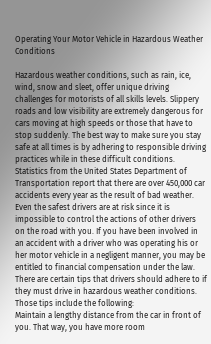Operating Your Motor Vehicle in Hazardous Weather Conditions

Hazardous weather conditions, such as rain, ice, wind, snow and sleet, offer unique driving challenges for motorists of all skills levels. Slippery roads and low visibility are extremely dangerous for cars moving at high speeds or those that have to stop suddenly. The best way to make sure you stay safe at all times is by adhering to responsible driving practices while in these difficult conditions.
Statistics from the United States Department of Transportation report that there are over 450,000 car accidents every year as the result of bad weather. Even the safest drivers are at risk since it is impossible to control the actions of other drivers on the road with you. If you have been involved in an accident with a driver who was operating his or her motor vehicle in a negligent manner, you may be entitled to financial compensation under the law.
There are certain tips that drivers should adhere to if they must drive in hazardous weather conditions. Those tips include the following:
Maintain a lengthy distance from the car in front of you. That way, you have more room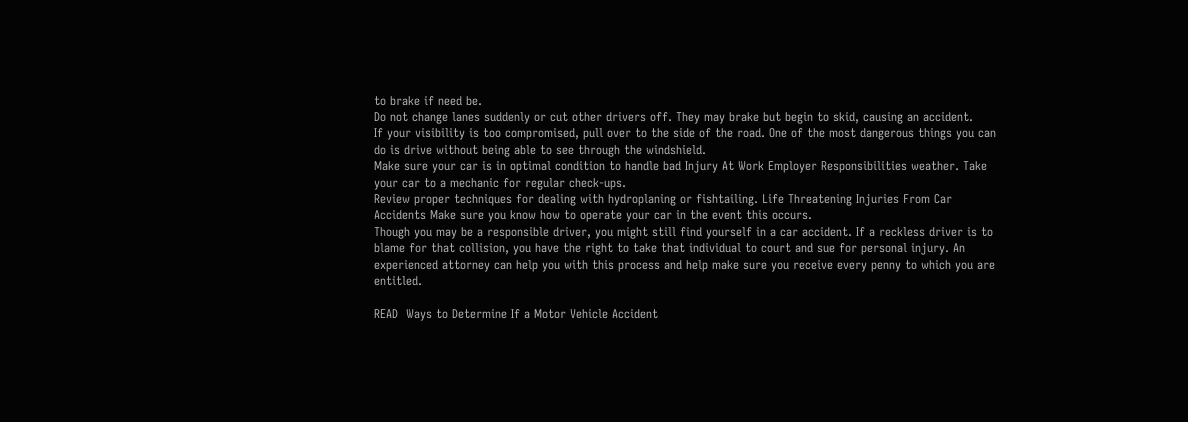to brake if need be.
Do not change lanes suddenly or cut other drivers off. They may brake but begin to skid, causing an accident.
If your visibility is too compromised, pull over to the side of the road. One of the most dangerous things you can do is drive without being able to see through the windshield.
Make sure your car is in optimal condition to handle bad Injury At Work Employer Responsibilities weather. Take your car to a mechanic for regular check-ups.
Review proper techniques for dealing with hydroplaning or fishtailing. Life Threatening Injuries From Car Accidents Make sure you know how to operate your car in the event this occurs.
Though you may be a responsible driver, you might still find yourself in a car accident. If a reckless driver is to blame for that collision, you have the right to take that individual to court and sue for personal injury. An experienced attorney can help you with this process and help make sure you receive every penny to which you are entitled.

READ  Ways to Determine If a Motor Vehicle Accident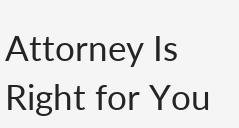Attorney Is Right for You